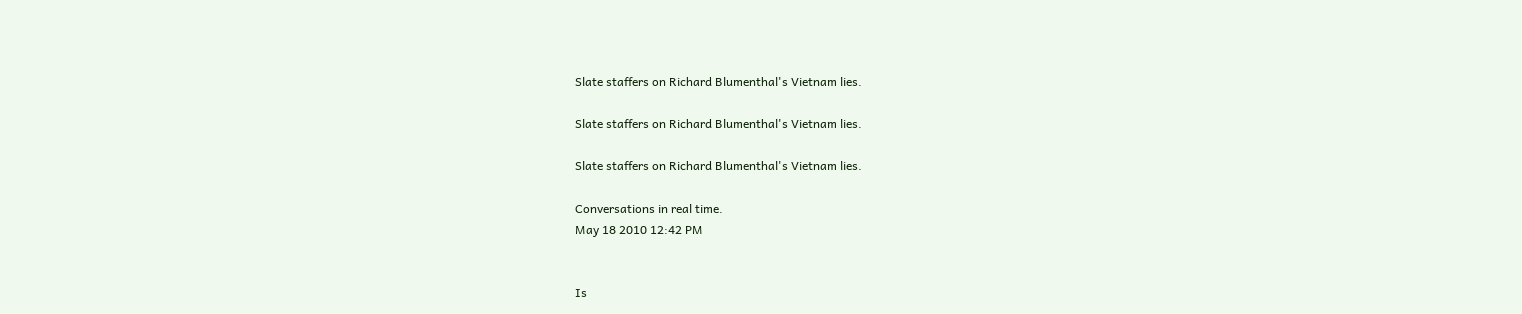Slate staffers on Richard Blumenthal's Vietnam lies.

Slate staffers on Richard Blumenthal's Vietnam lies.

Slate staffers on Richard Blumenthal's Vietnam lies.

Conversations in real time.
May 18 2010 12:42 PM


Is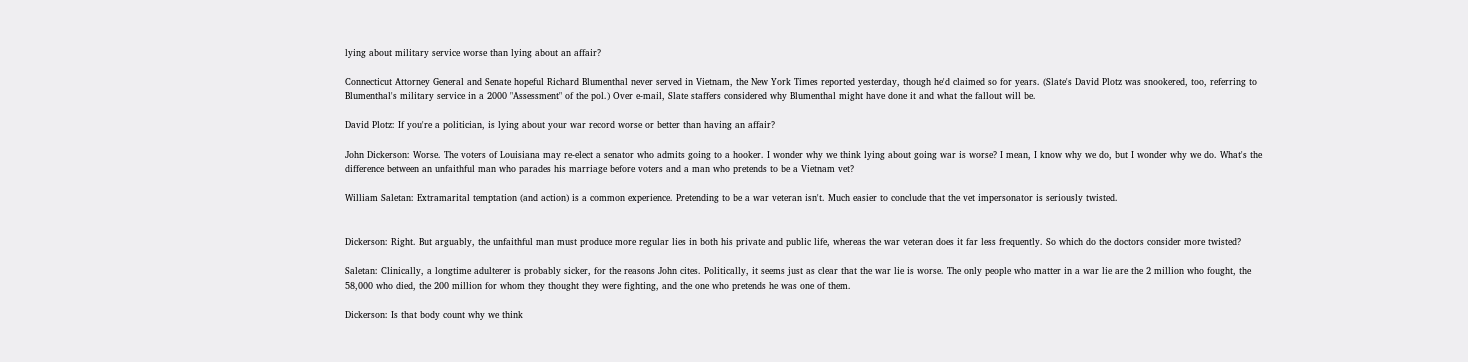lying about military service worse than lying about an affair?

Connecticut Attorney General and Senate hopeful Richard Blumenthal never served in Vietnam, the New York Times reported yesterday, though he'd claimed so for years. (Slate's David Plotz was snookered, too, referring to Blumenthal's military service in a 2000 "Assessment" of the pol.) Over e-mail, Slate staffers considered why Blumenthal might have done it and what the fallout will be.

David Plotz: If you're a politician, is lying about your war record worse or better than having an affair?

John Dickerson: Worse. The voters of Louisiana may re-elect a senator who admits going to a hooker. I wonder why we think lying about going war is worse? I mean, I know why we do, but I wonder why we do. What's the difference between an unfaithful man who parades his marriage before voters and a man who pretends to be a Vietnam vet?

William Saletan: Extramarital temptation (and action) is a common experience. Pretending to be a war veteran isn't. Much easier to conclude that the vet impersonator is seriously twisted.


Dickerson: Right. But arguably, the unfaithful man must produce more regular lies in both his private and public life, whereas the war veteran does it far less frequently. So which do the doctors consider more twisted?

Saletan: Clinically, a longtime adulterer is probably sicker, for the reasons John cites. Politically, it seems just as clear that the war lie is worse. The only people who matter in a war lie are the 2 million who fought, the 58,000 who died, the 200 million for whom they thought they were fighting, and the one who pretends he was one of them.

Dickerson: Is that body count why we think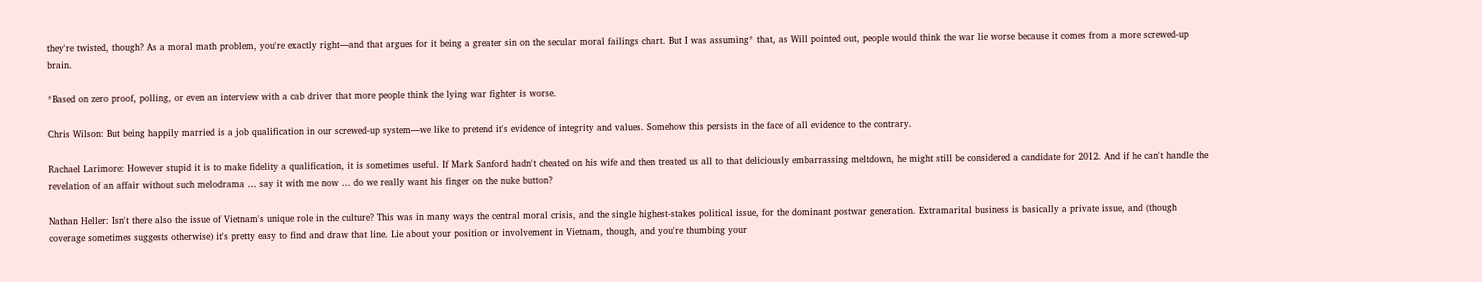they're twisted, though? As a moral math problem, you're exactly right—and that argues for it being a greater sin on the secular moral failings chart. But I was assuming* that, as Will pointed out, people would think the war lie worse because it comes from a more screwed-up brain.

*Based on zero proof, polling, or even an interview with a cab driver that more people think the lying war fighter is worse.

Chris Wilson: But being happily married is a job qualification in our screwed-up system—we like to pretend it's evidence of integrity and values. Somehow this persists in the face of all evidence to the contrary.

Rachael Larimore: However stupid it is to make fidelity a qualification, it is sometimes useful. If Mark Sanford hadn't cheated on his wife and then treated us all to that deliciously embarrassing meltdown, he might still be considered a candidate for 2012. And if he can't handle the revelation of an affair without such melodrama … say it with me now … do we really want his finger on the nuke button?

Nathan Heller: Isn't there also the issue of Vietnam's unique role in the culture? This was in many ways the central moral crisis, and the single highest-stakes political issue, for the dominant postwar generation. Extramarital business is basically a private issue, and (though coverage sometimes suggests otherwise) it's pretty easy to find and draw that line. Lie about your position or involvement in Vietnam, though, and you're thumbing your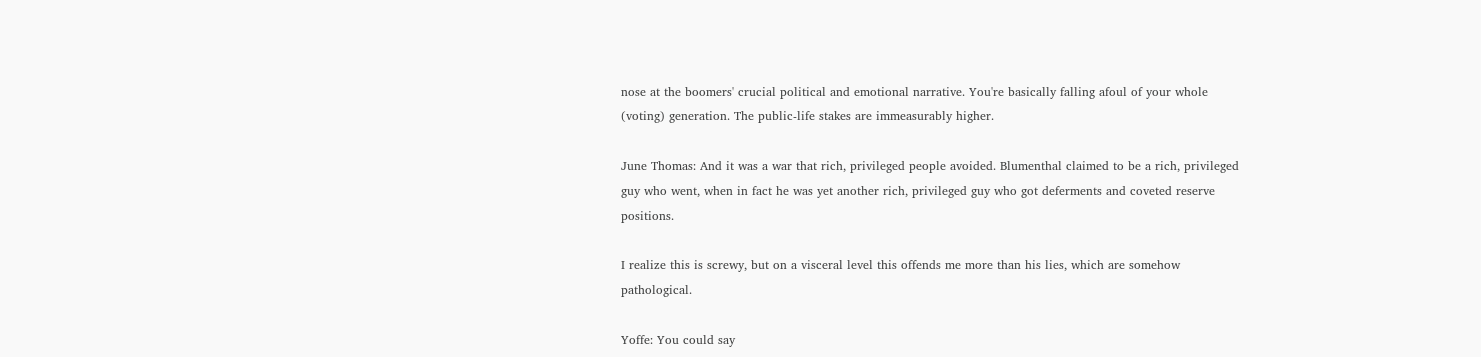nose at the boomers' crucial political and emotional narrative. You're basically falling afoul of your whole (voting) generation. The public-life stakes are immeasurably higher.

June Thomas: And it was a war that rich, privileged people avoided. Blumenthal claimed to be a rich, privileged guy who went, when in fact he was yet another rich, privileged guy who got deferments and coveted reserve positions.

I realize this is screwy, but on a visceral level this offends me more than his lies, which are somehow pathological.

Yoffe: You could say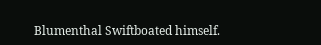Blumenthal Swiftboated himself.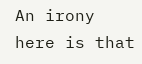An irony here is that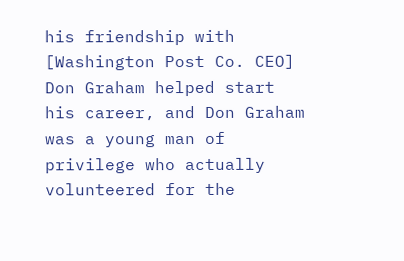his friendship with [Washington Post Co. CEO] Don Graham helped start his career, and Don Graham was a young man of privilege who actually volunteered for the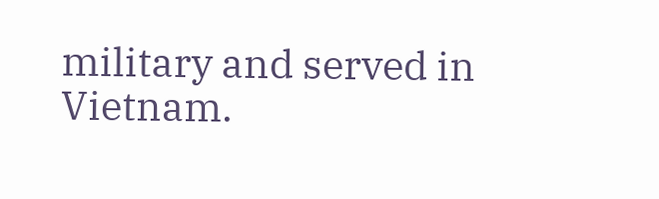military and served in Vietnam.